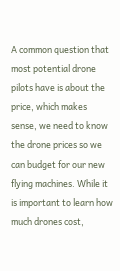A common question that most potential drone pilots have is about the price, which makes sense, we need to know the drone prices so we can budget for our new flying machines. While it is important to learn how much drones cost,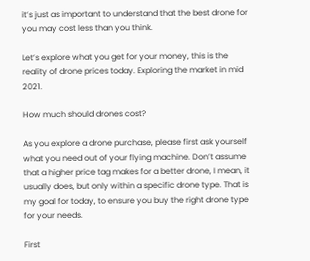it’s just as important to understand that the best drone for you may cost less than you think.

Let’s explore what you get for your money, this is the reality of drone prices today. Exploring the market in mid 2021.

How much should drones cost?

As you explore a drone purchase, please first ask yourself what you need out of your flying machine. Don’t assume that a higher price tag makes for a better drone, I mean, it usually does, but only within a specific drone type. That is my goal for today, to ensure you buy the right drone type for your needs.

First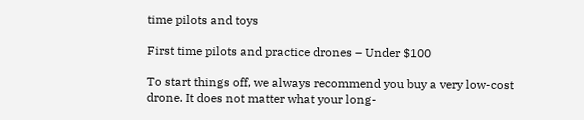time pilots and toys

First time pilots and practice drones – Under $100

To start things off, we always recommend you buy a very low-cost drone. It does not matter what your long-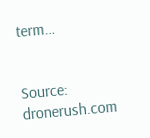term…


Source: dronerush.com